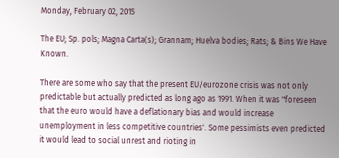Monday, February 02, 2015

The EU; Sp. pols; Magna Carta(s); Grannam; Huelva bodies; Rats; & Bins We Have Known.

There are some who say that the present EU/eurozone crisis was not only predictable but actually predicted as long ago as 1991. When it was "foreseen that the euro would have a deflationary bias and would increase unemployment in less competitive countries'. Some pessimists even predicted it would lead to social unrest and rioting in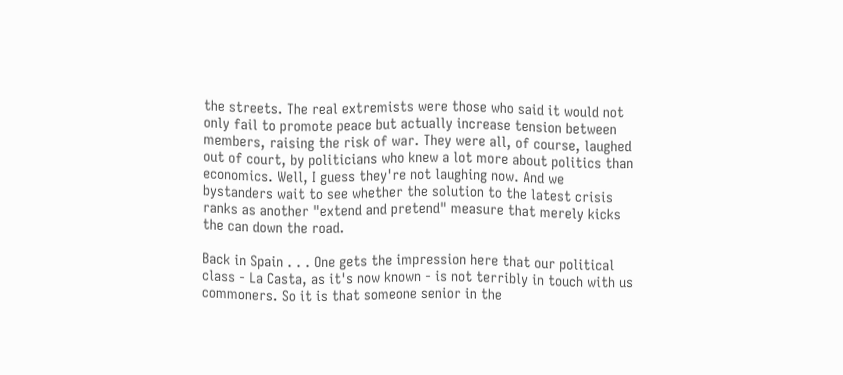the streets. The real extremists were those who said it would not only fail to promote peace but actually increase tension between members, raising the risk of war. They were all, of course, laughed out of court, by politicians who knew a lot more about politics than economics. Well, I guess they're not laughing now. And we bystanders wait to see whether the solution to the latest crisis ranks as another "extend and pretend" measure that merely kicks the can down the road.

Back in Spain . . . One gets the impression here that our political class - La Casta, as it's now known - is not terribly in touch with us commoners. So it is that someone senior in the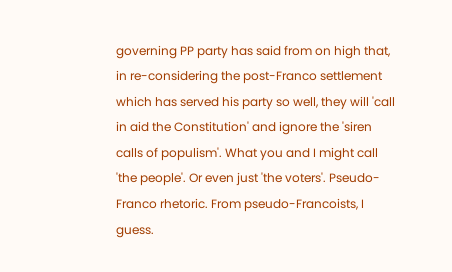governing PP party has said from on high that, in re-considering the post-Franco settlement which has served his party so well, they will 'call in aid the Constitution' and ignore the 'siren calls of populism'. What you and I might call 'the people'. Or even just 'the voters'. Pseudo-Franco rhetoric. From pseudo-Francoists, I guess.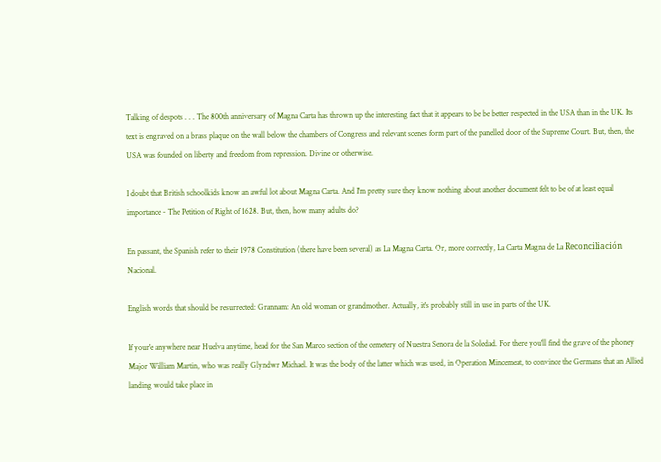Talking of despots . . . The 800th anniversary of Magna Carta has thrown up the interesting fact that it appears to be be better respected in the USA than in the UK. Its text is engraved on a brass plaque on the wall below the chambers of Congress and relevant scenes form part of the panelled door of the Supreme Court. But, then, the USA was founded on liberty and freedom from repression. Divine or otherwise.

I doubt that British schoolkids know an awful lot about Magna Carta. And I'm pretty sure they know nothing about another document felt to be of at least equal importance - The Petition of Right of 1628. But, then, how many adults do?

En passant, the Spanish refer to their 1978 Constitution (there have been several) as La Magna Carta. Or, more correctly, La Carta Magna de La Reconciliación Nacional.

English words that should be resurrected: Grannam: An old woman or grandmother. Actually, it's probably still in use in parts of the UK.

If your'e anywhere near Huelva anytime, head for the San Marco section of the cemetery of Nuestra Senora de la Soledad. For there you'll find the grave of the phoney Major William Martin, who was really Glyndwr Michael. It was the body of the latter which was used, in Operation Mincemeat, to convince the Germans that an Allied landing would take place in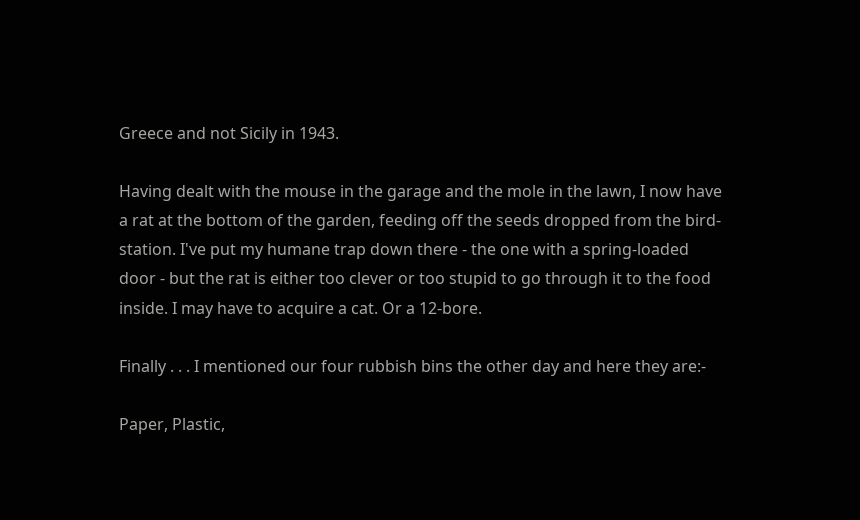Greece and not Sicily in 1943.

Having dealt with the mouse in the garage and the mole in the lawn, I now have a rat at the bottom of the garden, feeding off the seeds dropped from the bird-station. I've put my humane trap down there - the one with a spring-loaded door - but the rat is either too clever or too stupid to go through it to the food inside. I may have to acquire a cat. Or a 12-bore.

Finally . . . I mentioned our four rubbish bins the other day and here they are:-

Paper, Plastic,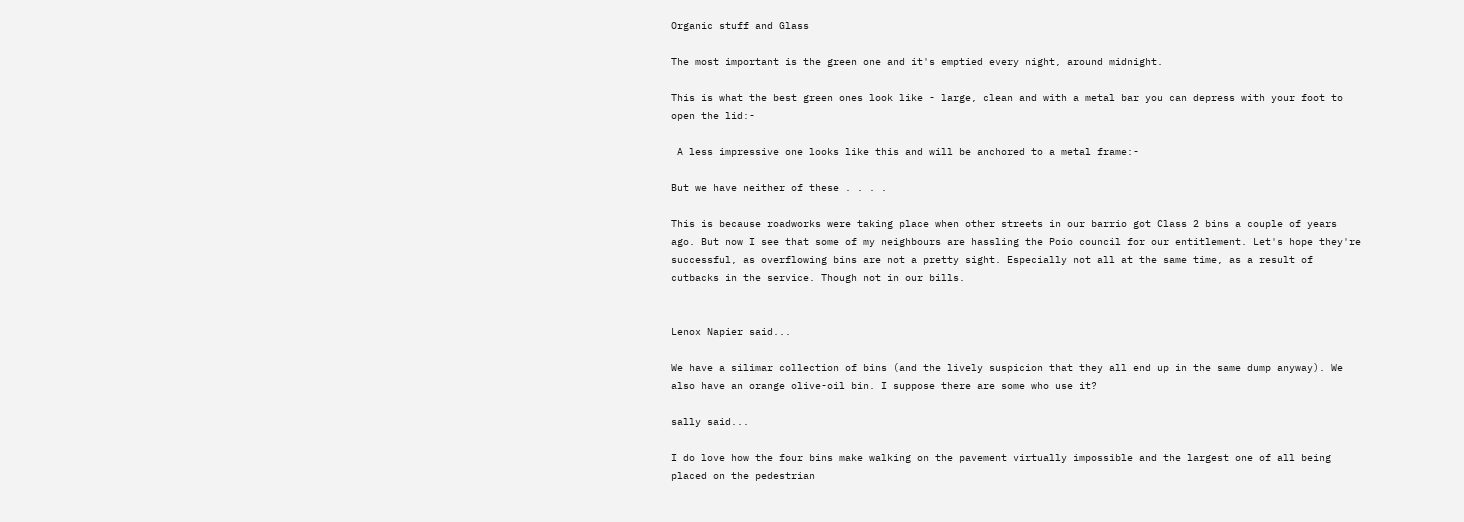Organic stuff and Glass

The most important is the green one and it's emptied every night, around midnight.

This is what the best green ones look like - large, clean and with a metal bar you can depress with your foot to open the lid:-

 A less impressive one looks like this and will be anchored to a metal frame:-

But we have neither of these . . . .

This is because roadworks were taking place when other streets in our barrio got Class 2 bins a couple of years ago. But now I see that some of my neighbours are hassling the Poio council for our entitlement. Let's hope they're successful, as overflowing bins are not a pretty sight. Especially not all at the same time, as a result of cutbacks in the service. Though not in our bills.


Lenox Napier said...

We have a silimar collection of bins (and the lively suspicion that they all end up in the same dump anyway). We also have an orange olive-oil bin. I suppose there are some who use it?

sally said...

I do love how the four bins make walking on the pavement virtually impossible and the largest one of all being placed on the pedestrian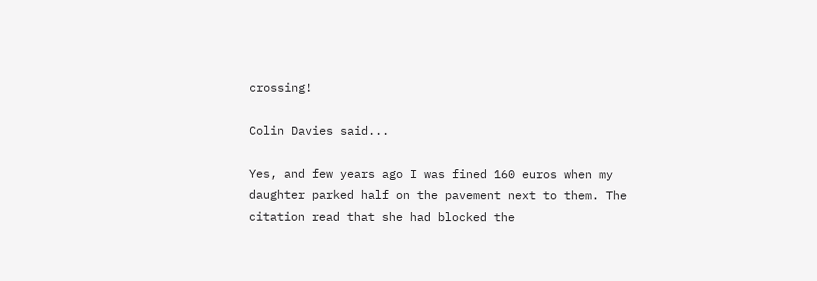crossing!

Colin Davies said...

Yes, and few years ago I was fined 160 euros when my daughter parked half on the pavement next to them. The citation read that she had blocked the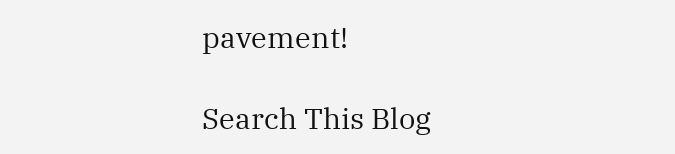pavement!

Search This Blog